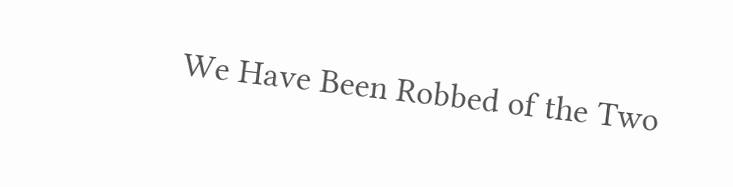We Have Been Robbed of the Two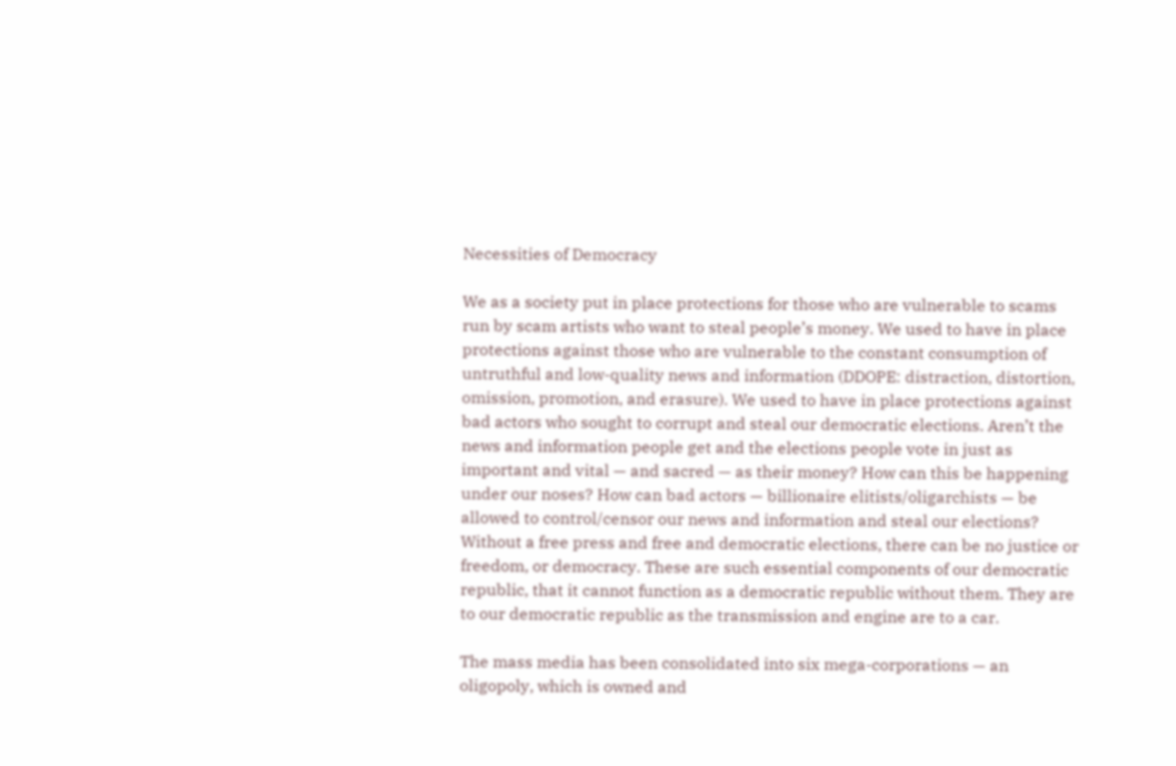Necessities of Democracy

We as a society put in place protections for those who are vulnerable to scams run by scam artists who want to steal people’s money. We used to have in place protections against those who are vulnerable to the constant consumption of untruthful and low-quality news and information (DDOPE: distraction, distortion, omission, promotion, and erasure). We used to have in place protections against bad actors who sought to corrupt and steal our democratic elections. Aren’t the news and information people get and the elections people vote in just as important and vital — and sacred — as their money? How can this be happening under our noses? How can bad actors — billionaire elitists/oligarchists — be allowed to control/censor our news and information and steal our elections? Without a free press and free and democratic elections, there can be no justice or freedom, or democracy. These are such essential components of our democratic republic, that it cannot function as a democratic republic without them. They are to our democratic republic as the transmission and engine are to a car.

The mass media has been consolidated into six mega-corporations — an oligopoly, which is owned and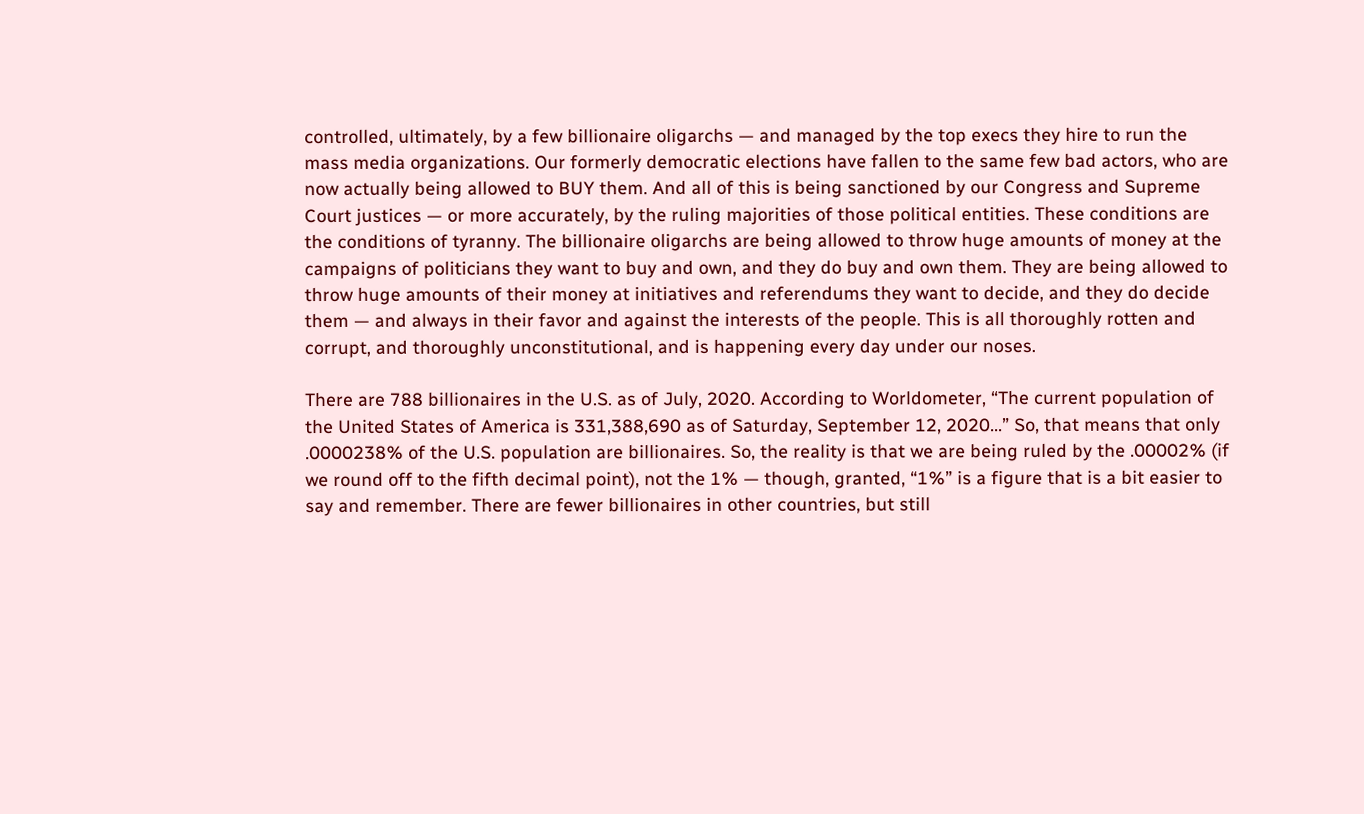controlled, ultimately, by a few billionaire oligarchs — and managed by the top execs they hire to run the mass media organizations. Our formerly democratic elections have fallen to the same few bad actors, who are now actually being allowed to BUY them. And all of this is being sanctioned by our Congress and Supreme Court justices — or more accurately, by the ruling majorities of those political entities. These conditions are the conditions of tyranny. The billionaire oligarchs are being allowed to throw huge amounts of money at the campaigns of politicians they want to buy and own, and they do buy and own them. They are being allowed to throw huge amounts of their money at initiatives and referendums they want to decide, and they do decide them — and always in their favor and against the interests of the people. This is all thoroughly rotten and corrupt, and thoroughly unconstitutional, and is happening every day under our noses.

There are 788 billionaires in the U.S. as of July, 2020. According to Worldometer, “The current population of the United States of America is 331,388,690 as of Saturday, September 12, 2020…” So, that means that only .0000238% of the U.S. population are billionaires. So, the reality is that we are being ruled by the .00002% (if we round off to the fifth decimal point), not the 1% — though, granted, “1%” is a figure that is a bit easier to say and remember. There are fewer billionaires in other countries, but still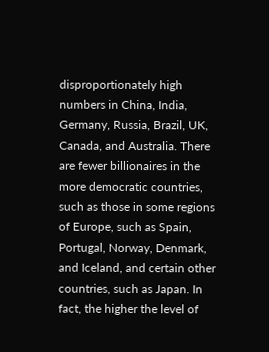disproportionately high numbers in China, India, Germany, Russia, Brazil, UK, Canada, and Australia. There are fewer billionaires in the more democratic countries, such as those in some regions of Europe, such as Spain, Portugal, Norway, Denmark, and Iceland, and certain other countries, such as Japan. In fact, the higher the level of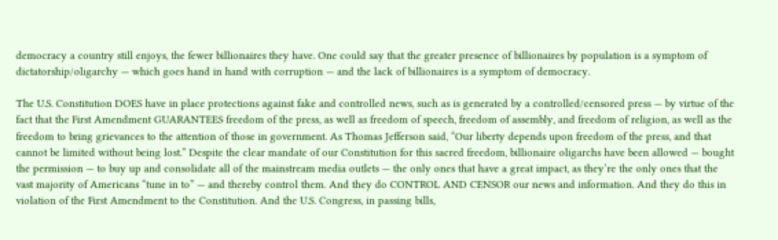democracy a country still enjoys, the fewer billionaires they have. One could say that the greater presence of billionaires by population is a symptom of dictatorship/oligarchy — which goes hand in hand with corruption — and the lack of billionaires is a symptom of democracy.

The U.S. Constitution DOES have in place protections against fake and controlled news, such as is generated by a controlled/censored press — by virtue of the fact that the First Amendment GUARANTEES freedom of the press, as well as freedom of speech, freedom of assembly, and freedom of religion, as well as the freedom to bring grievances to the attention of those in government. As Thomas Jefferson said, “Our liberty depends upon freedom of the press, and that cannot be limited without being lost.” Despite the clear mandate of our Constitution for this sacred freedom, billionaire oligarchs have been allowed — bought the permission — to buy up and consolidate all of the mainstream media outlets — the only ones that have a great impact, as they’re the only ones that the vast majority of Americans “tune in to” — and thereby control them. And they do CONTROL AND CENSOR our news and information. And they do this in violation of the First Amendment to the Constitution. And the U.S. Congress, in passing bills,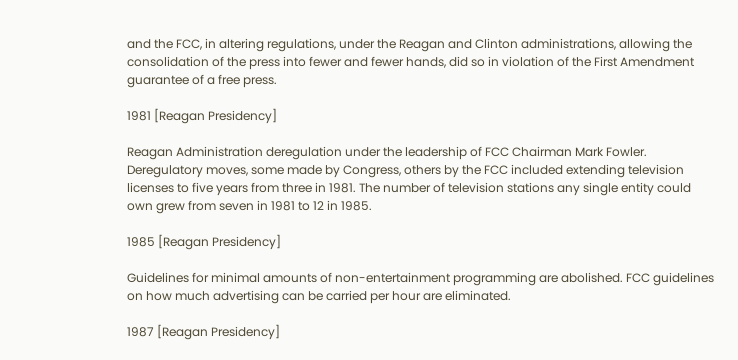and the FCC, in altering regulations, under the Reagan and Clinton administrations, allowing the consolidation of the press into fewer and fewer hands, did so in violation of the First Amendment guarantee of a free press.

1981 [Reagan Presidency]

Reagan Administration deregulation under the leadership of FCC Chairman Mark Fowler. Deregulatory moves, some made by Congress, others by the FCC included extending television licenses to five years from three in 1981. The number of television stations any single entity could own grew from seven in 1981 to 12 in 1985.

1985 [Reagan Presidency]

Guidelines for minimal amounts of non-entertainment programming are abolished. FCC guidelines on how much advertising can be carried per hour are eliminated.

1987 [Reagan Presidency]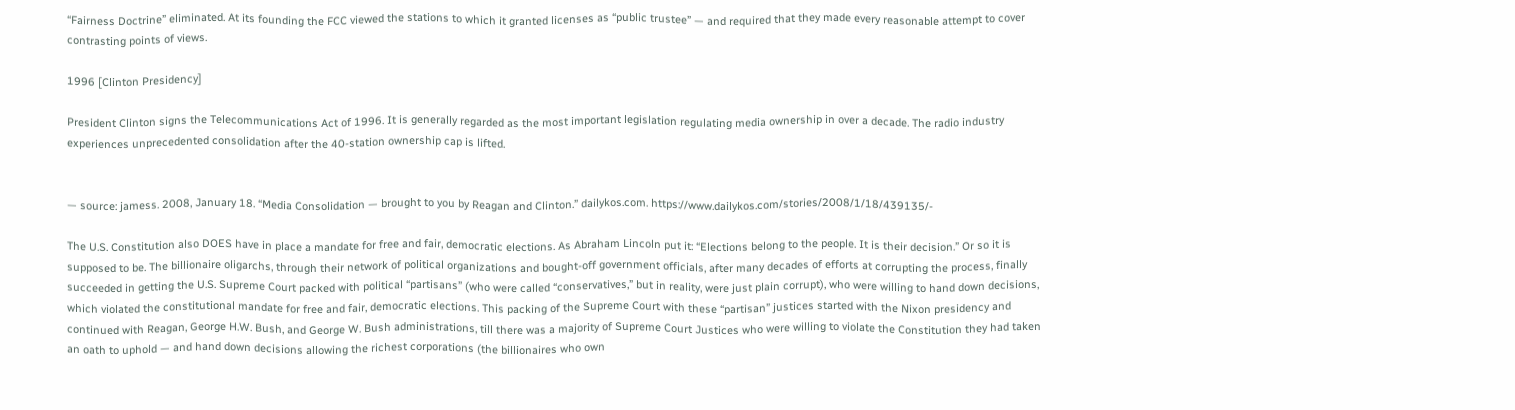“Fairness Doctrine” eliminated. At its founding the FCC viewed the stations to which it granted licenses as “public trustee” — and required that they made every reasonable attempt to cover contrasting points of views.

1996 [Clinton Presidency]

President Clinton signs the Telecommunications Act of 1996. It is generally regarded as the most important legislation regulating media ownership in over a decade. The radio industry experiences unprecedented consolidation after the 40-station ownership cap is lifted.


— source: jamess. 2008, January 18. “Media Consolidation — brought to you by Reagan and Clinton.” dailykos.com. https://www.dailykos.com/stories/2008/1/18/439135/-

The U.S. Constitution also DOES have in place a mandate for free and fair, democratic elections. As Abraham Lincoln put it: “Elections belong to the people. It is their decision.” Or so it is supposed to be. The billionaire oligarchs, through their network of political organizations and bought-off government officials, after many decades of efforts at corrupting the process, finally succeeded in getting the U.S. Supreme Court packed with political “partisans” (who were called “conservatives,” but in reality, were just plain corrupt), who were willing to hand down decisions, which violated the constitutional mandate for free and fair, democratic elections. This packing of the Supreme Court with these “partisan” justices started with the Nixon presidency and continued with Reagan, George H.W. Bush, and George W. Bush administrations, till there was a majority of Supreme Court Justices who were willing to violate the Constitution they had taken an oath to uphold — and hand down decisions allowing the richest corporations (the billionaires who own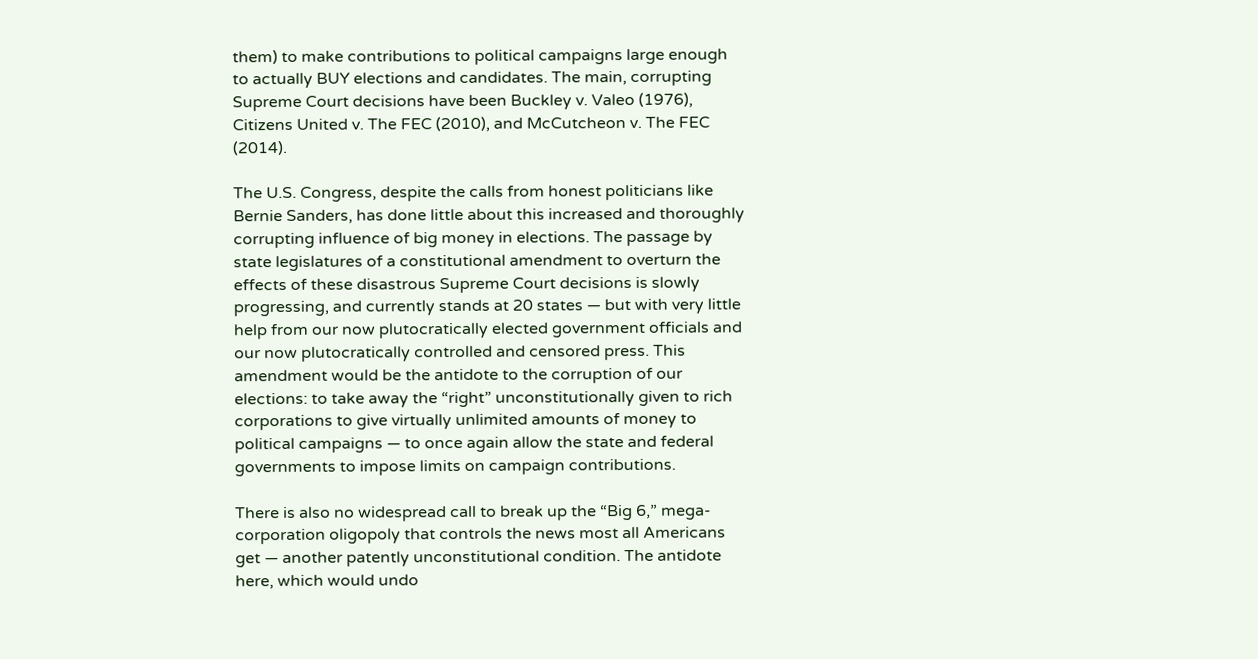them) to make contributions to political campaigns large enough to actually BUY elections and candidates. The main, corrupting Supreme Court decisions have been Buckley v. Valeo (1976), Citizens United v. The FEC (2010), and McCutcheon v. The FEC (2014).

The U.S. Congress, despite the calls from honest politicians like Bernie Sanders, has done little about this increased and thoroughly corrupting influence of big money in elections. The passage by state legislatures of a constitutional amendment to overturn the effects of these disastrous Supreme Court decisions is slowly progressing, and currently stands at 20 states — but with very little help from our now plutocratically elected government officials and our now plutocratically controlled and censored press. This amendment would be the antidote to the corruption of our elections: to take away the “right” unconstitutionally given to rich corporations to give virtually unlimited amounts of money to political campaigns — to once again allow the state and federal governments to impose limits on campaign contributions.

There is also no widespread call to break up the “Big 6,” mega-corporation oligopoly that controls the news most all Americans get — another patently unconstitutional condition. The antidote here, which would undo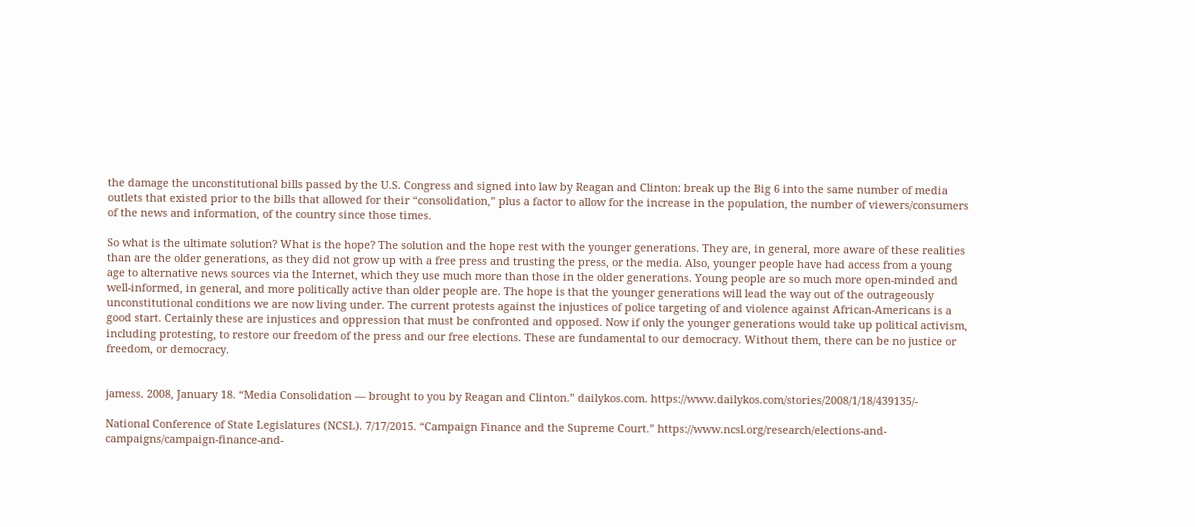the damage the unconstitutional bills passed by the U.S. Congress and signed into law by Reagan and Clinton: break up the Big 6 into the same number of media outlets that existed prior to the bills that allowed for their “consolidation,” plus a factor to allow for the increase in the population, the number of viewers/consumers of the news and information, of the country since those times.

So what is the ultimate solution? What is the hope? The solution and the hope rest with the younger generations. They are, in general, more aware of these realities than are the older generations, as they did not grow up with a free press and trusting the press, or the media. Also, younger people have had access from a young age to alternative news sources via the Internet, which they use much more than those in the older generations. Young people are so much more open-minded and well-informed, in general, and more politically active than older people are. The hope is that the younger generations will lead the way out of the outrageously unconstitutional conditions we are now living under. The current protests against the injustices of police targeting of and violence against African-Americans is a good start. Certainly these are injustices and oppression that must be confronted and opposed. Now if only the younger generations would take up political activism, including protesting, to restore our freedom of the press and our free elections. These are fundamental to our democracy. Without them, there can be no justice or freedom, or democracy.


jamess. 2008, January 18. “Media Consolidation — brought to you by Reagan and Clinton.” dailykos.com. https://www.dailykos.com/stories/2008/1/18/439135/-

National Conference of State Legislatures (NCSL). 7/17/2015. “Campaign Finance and the Supreme Court.” https://www.ncsl.org/research/elections-and-campaigns/campaign-finance-and-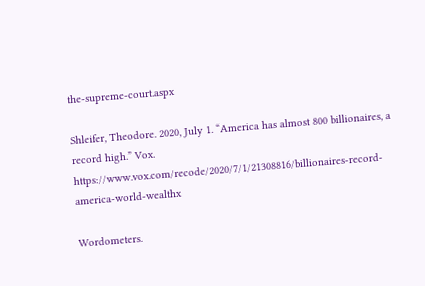the-supreme-court.aspx

Shleifer, Theodore. 2020, July 1. “America has almost 800 billionaires, a record high.” Vox. https://www.vox.com/recode/2020/7/1/21308816/billionaires-record-america-world-wealthx

Wordometers.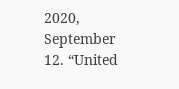2020, September 12. “United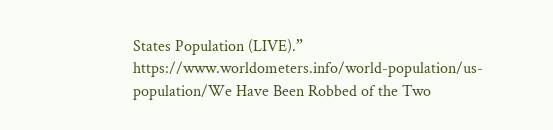States Population (LIVE).” https://www.worldometers.info/world-population/us-population/We Have Been Robbed of the Two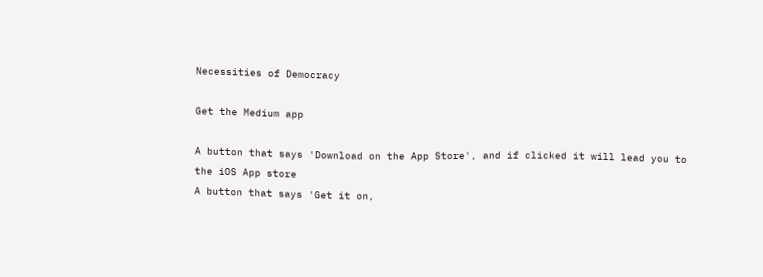Necessities of Democracy

Get the Medium app

A button that says 'Download on the App Store', and if clicked it will lead you to the iOS App store
A button that says 'Get it on,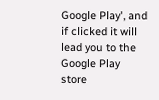Google Play', and if clicked it will lead you to the Google Play store